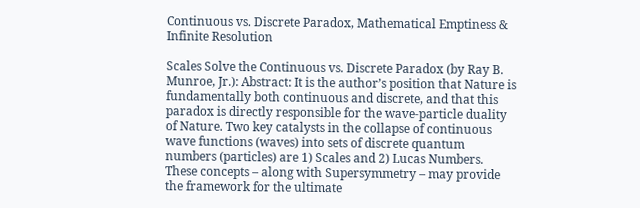Continuous vs. Discrete Paradox, Mathematical Emptiness & Infinite Resolution

Scales Solve the Continuous vs. Discrete Paradox (by Ray B. Munroe, Jr.): Abstract: It is the author’s position that Nature is fundamentally both continuous and discrete, and that this paradox is directly responsible for the wave-particle duality of Nature. Two key catalysts in the collapse of continuous wave functions (waves) into sets of discrete quantum numbers (particles) are 1) Scales and 2) Lucas Numbers. These concepts – along with Supersymmetry – may provide the framework for the ultimate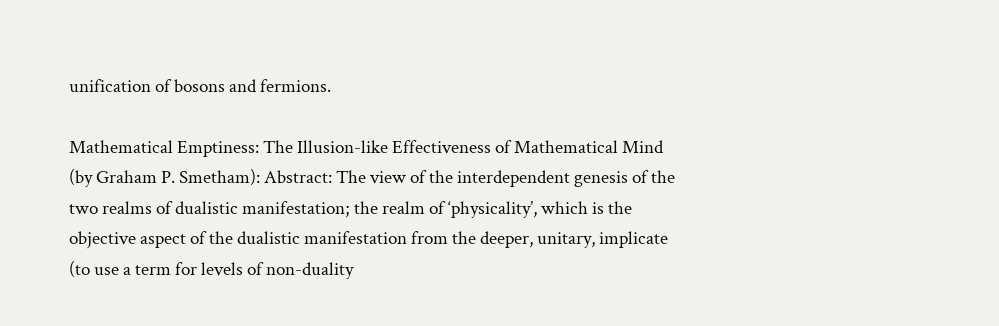unification of bosons and fermions.

Mathematical Emptiness: The Illusion-like Effectiveness of Mathematical Mind (by Graham P. Smetham): Abstract: The view of the interdependent genesis of the two realms of dualistic manifestation; the realm of ‘physicality’, which is the objective aspect of the dualistic manifestation from the deeper, unitary, implicate (to use a term for levels of non-duality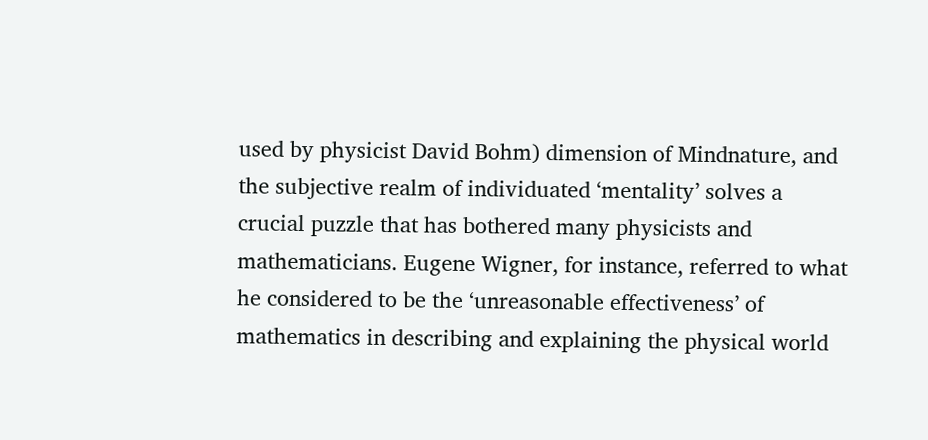used by physicist David Bohm) dimension of Mindnature, and the subjective realm of individuated ‘mentality’ solves a crucial puzzle that has bothered many physicists and mathematicians. Eugene Wigner, for instance, referred to what he considered to be the ‘unreasonable effectiveness’ of mathematics in describing and explaining the physical world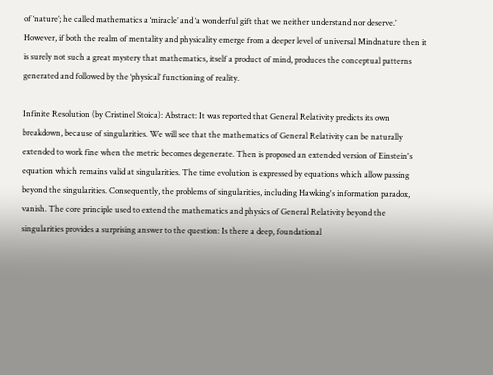of ‘nature’; he called mathematics a ‘miracle’ and ‘a wonderful gift that we neither understand nor deserve.’ However, if both the realm of mentality and physicality emerge from a deeper level of universal Mindnature then it is surely not such a great mystery that mathematics, itself a product of mind, produces the conceptual patterns generated and followed by the ‘physical’ functioning of reality.

Infinite Resolution (by Cristinel Stoica): Abstract: It was reported that General Relativity predicts its own breakdown, because of singularities. We will see that the mathematics of General Relativity can be naturally extended to work fine when the metric becomes degenerate. Then is proposed an extended version of Einstein's equation which remains valid at singularities. The time evolution is expressed by equations which allow passing beyond the singularities. Consequently, the problems of singularities, including Hawking's information paradox, vanish. The core principle used to extend the mathematics and physics of General Relativity beyond the singularities provides a surprising answer to the question: Is there a deep, foundational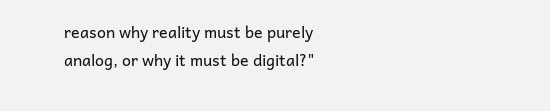reason why reality must be purely analog, or why it must be digital?"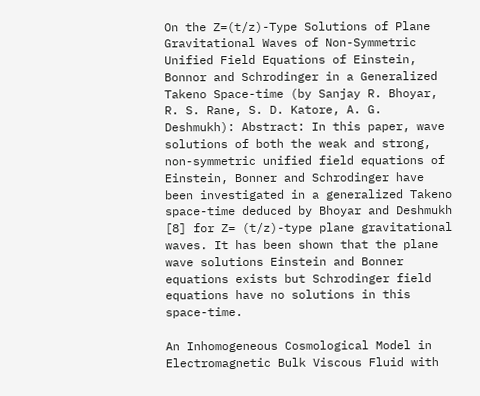On the Z=(t/z)-Type Solutions of Plane Gravitational Waves of Non-Symmetric Unified Field Equations of Einstein, Bonnor and Schrodinger in a Generalized Takeno Space-time (by Sanjay R. Bhoyar, R. S. Rane, S. D. Katore, A. G. Deshmukh): Abstract: In this paper, wave solutions of both the weak and strong, non-symmetric unified field equations of Einstein, Bonner and Schrodinger have been investigated in a generalized Takeno space-time deduced by Bhoyar and Deshmukh [8] for Z= (t/z)-type plane gravitational waves. It has been shown that the plane wave solutions Einstein and Bonner equations exists but Schrodinger field equations have no solutions in this space-time.

An Inhomogeneous Cosmological Model in Electromagnetic Bulk Viscous Fluid with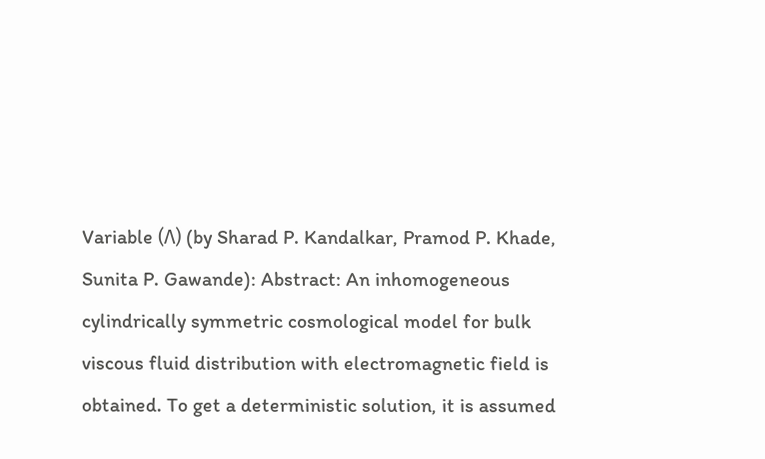Variable (Λ) (by Sharad P. Kandalkar, Pramod P. Khade, Sunita P. Gawande): Abstract: An inhomogeneous cylindrically symmetric cosmological model for bulk viscous fluid distribution with electromagnetic field is obtained. To get a deterministic solution, it is assumed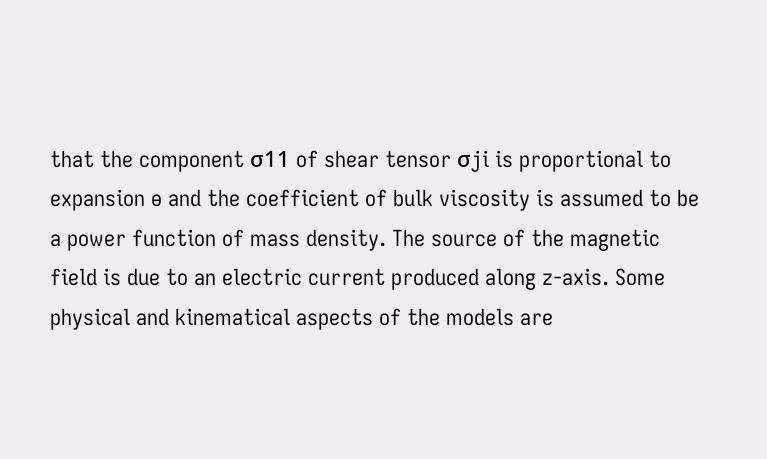that the component σ11 of shear tensor σji is proportional to expansion ɵ and the coefficient of bulk viscosity is assumed to be a power function of mass density. The source of the magnetic field is due to an electric current produced along z-axis. Some physical and kinematical aspects of the models are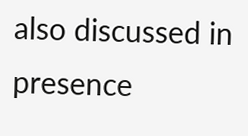also discussed in presence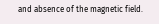and absence of the magnetic field.